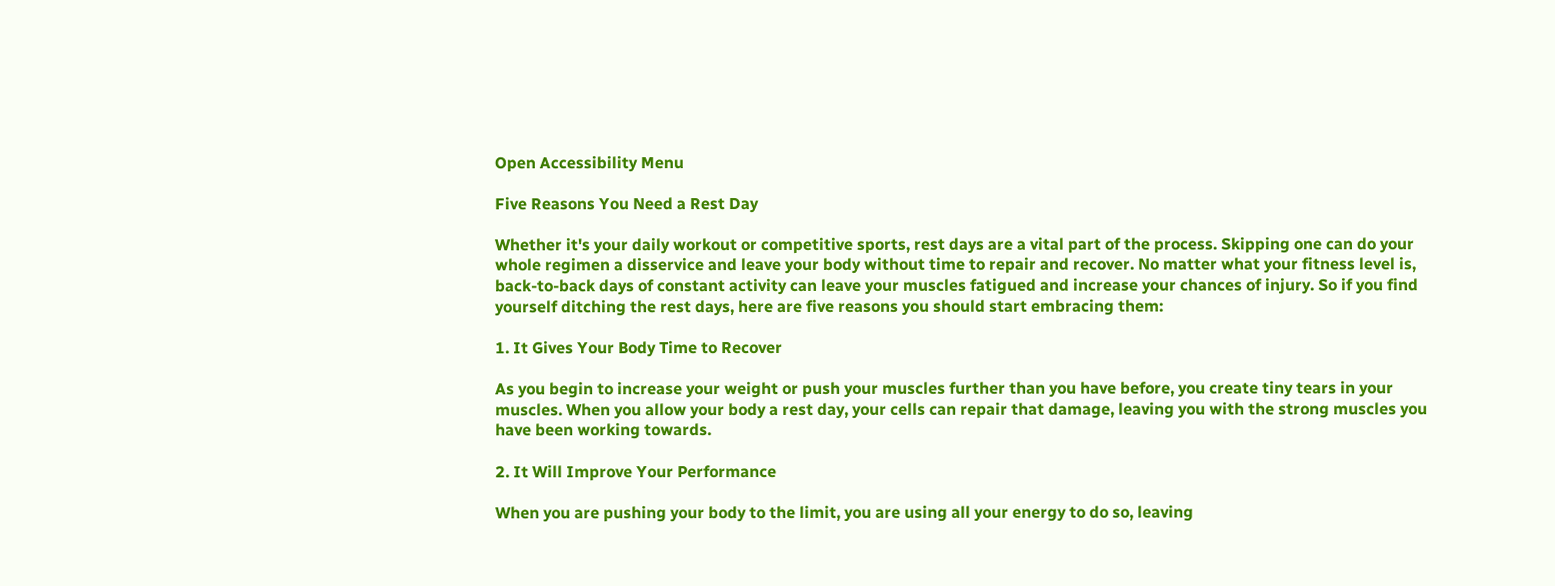Open Accessibility Menu

Five Reasons You Need a Rest Day

Whether it's your daily workout or competitive sports, rest days are a vital part of the process. Skipping one can do your whole regimen a disservice and leave your body without time to repair and recover. No matter what your fitness level is, back-to-back days of constant activity can leave your muscles fatigued and increase your chances of injury. So if you find yourself ditching the rest days, here are five reasons you should start embracing them:

1. It Gives Your Body Time to Recover

As you begin to increase your weight or push your muscles further than you have before, you create tiny tears in your muscles. When you allow your body a rest day, your cells can repair that damage, leaving you with the strong muscles you have been working towards.

2. It Will Improve Your Performance

When you are pushing your body to the limit, you are using all your energy to do so, leaving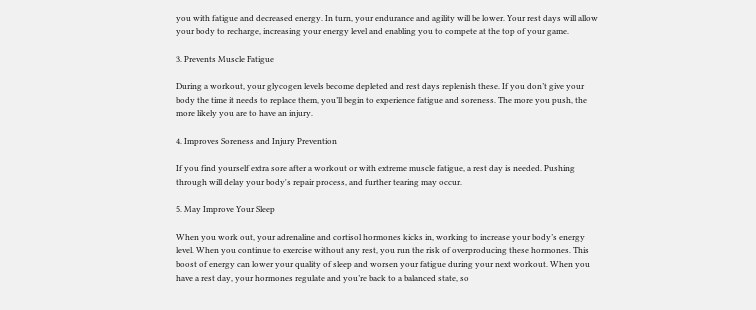you with fatigue and decreased energy. In turn, your endurance and agility will be lower. Your rest days will allow your body to recharge, increasing your energy level and enabling you to compete at the top of your game.

3. Prevents Muscle Fatigue

During a workout, your glycogen levels become depleted and rest days replenish these. If you don’t give your body the time it needs to replace them, you’ll begin to experience fatigue and soreness. The more you push, the more likely you are to have an injury.

4. Improves Soreness and Injury Prevention

If you find yourself extra sore after a workout or with extreme muscle fatigue, a rest day is needed. Pushing through will delay your body's repair process, and further tearing may occur.

5. May Improve Your Sleep

When you work out, your adrenaline and cortisol hormones kicks in, working to increase your body’s energy level. When you continue to exercise without any rest, you run the risk of overproducing these hormones. This boost of energy can lower your quality of sleep and worsen your fatigue during your next workout. When you have a rest day, your hormones regulate and you’re back to a balanced state, so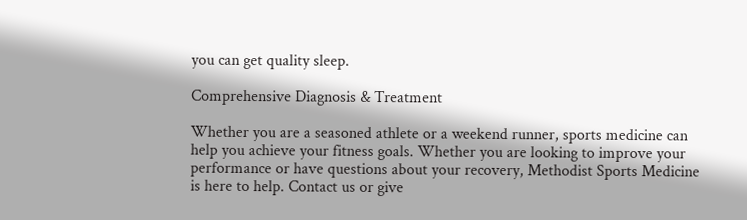you can get quality sleep.

Comprehensive Diagnosis & Treatment

Whether you are a seasoned athlete or a weekend runner, sports medicine can help you achieve your fitness goals. Whether you are looking to improve your performance or have questions about your recovery, Methodist Sports Medicine is here to help. Contact us or give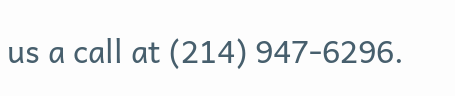us a call at (214) 947-6296.